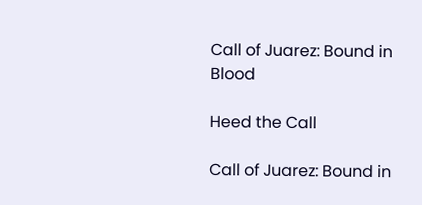Call of Juarez: Bound in Blood

Heed the Call

Call of Juarez: Bound in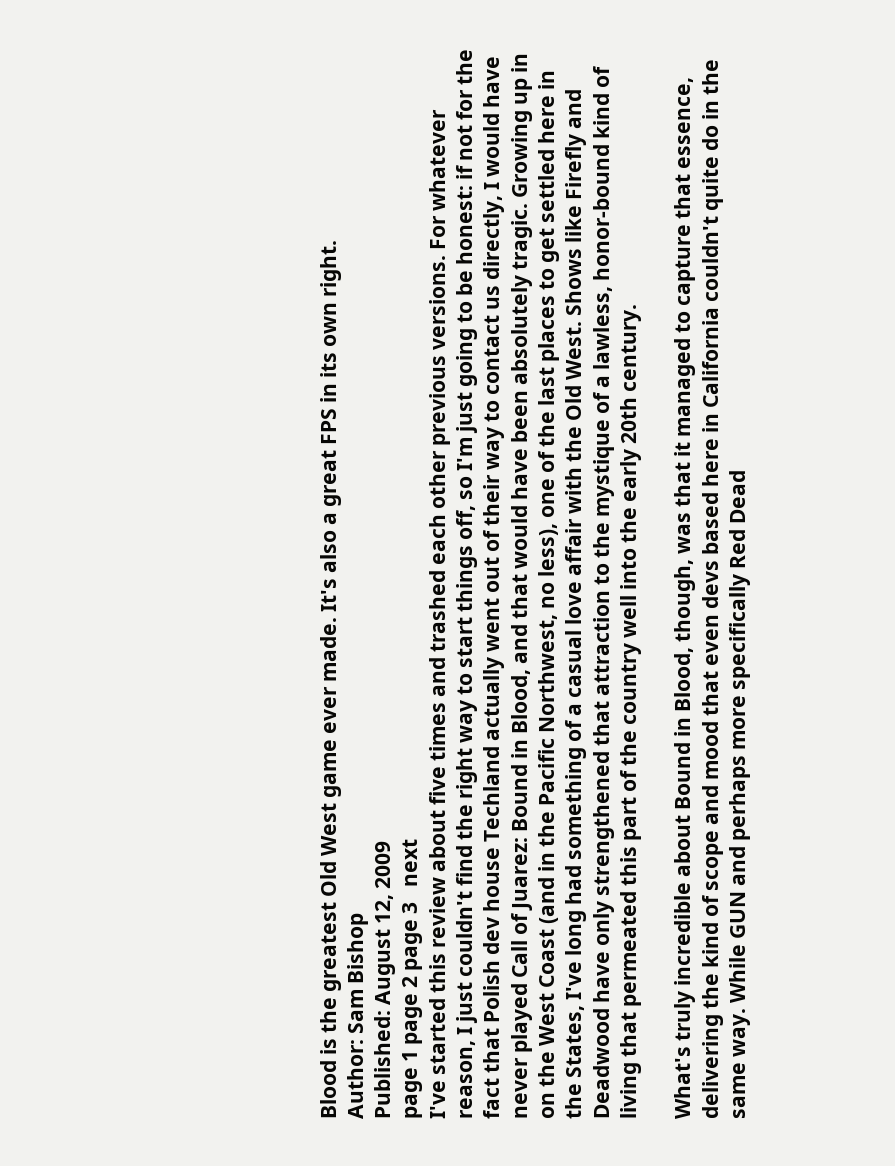Blood is the greatest Old West game ever made. It's also a great FPS in its own right.
Author: Sam Bishop
Published: August 12, 2009
page 1 page 2 page 3   next
I've started this review about five times and trashed each other previous versions. For whatever reason, I just couldn't find the right way to start things off, so I'm just going to be honest: if not for the fact that Polish dev house Techland actually went out of their way to contact us directly, I would have never played Call of Juarez: Bound in Blood, and that would have been absolutely tragic. Growing up in on the West Coast (and in the Pacific Northwest, no less), one of the last places to get settled here in the States, I've long had something of a casual love affair with the Old West. Shows like Firefly and Deadwood have only strengthened that attraction to the mystique of a lawless, honor-bound kind of living that permeated this part of the country well into the early 20th century.

What's truly incredible about Bound in Blood, though, was that it managed to capture that essence, delivering the kind of scope and mood that even devs based here in California couldn't quite do in the same way. While GUN and perhaps more specifically Red Dead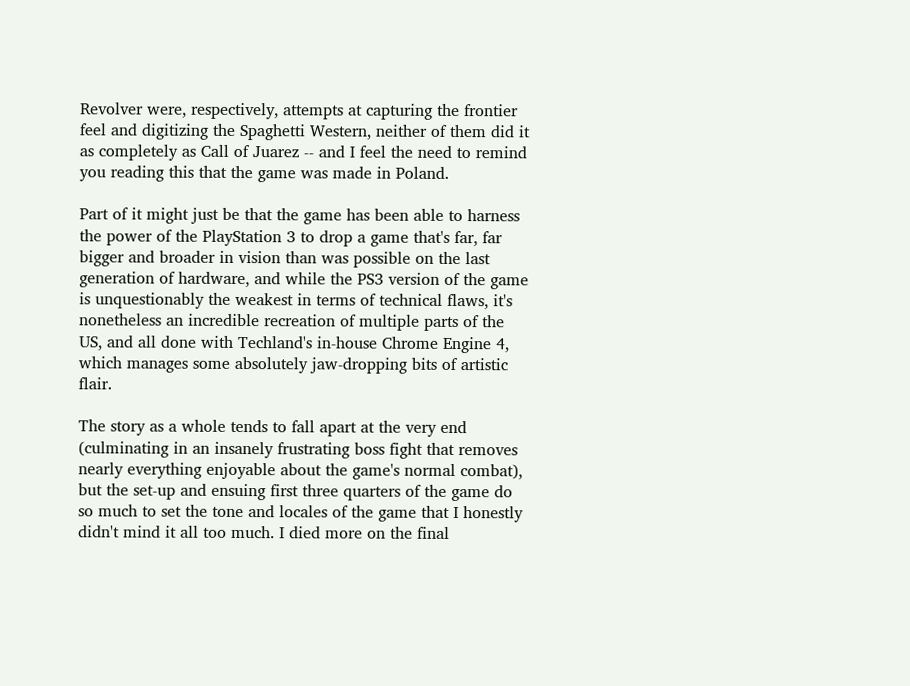Revolver were, respectively, attempts at capturing the frontier feel and digitizing the Spaghetti Western, neither of them did it as completely as Call of Juarez -- and I feel the need to remind you reading this that the game was made in Poland.

Part of it might just be that the game has been able to harness the power of the PlayStation 3 to drop a game that's far, far bigger and broader in vision than was possible on the last generation of hardware, and while the PS3 version of the game is unquestionably the weakest in terms of technical flaws, it's nonetheless an incredible recreation of multiple parts of the US, and all done with Techland's in-house Chrome Engine 4, which manages some absolutely jaw-dropping bits of artistic flair.

The story as a whole tends to fall apart at the very end (culminating in an insanely frustrating boss fight that removes nearly everything enjoyable about the game's normal combat), but the set-up and ensuing first three quarters of the game do so much to set the tone and locales of the game that I honestly didn't mind it all too much. I died more on the final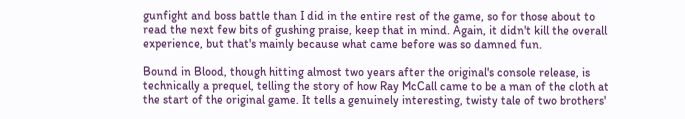gunfight and boss battle than I did in the entire rest of the game, so for those about to read the next few bits of gushing praise, keep that in mind. Again, it didn't kill the overall experience, but that's mainly because what came before was so damned fun.

Bound in Blood, though hitting almost two years after the original's console release, is technically a prequel, telling the story of how Ray McCall came to be a man of the cloth at the start of the original game. It tells a genuinely interesting, twisty tale of two brothers'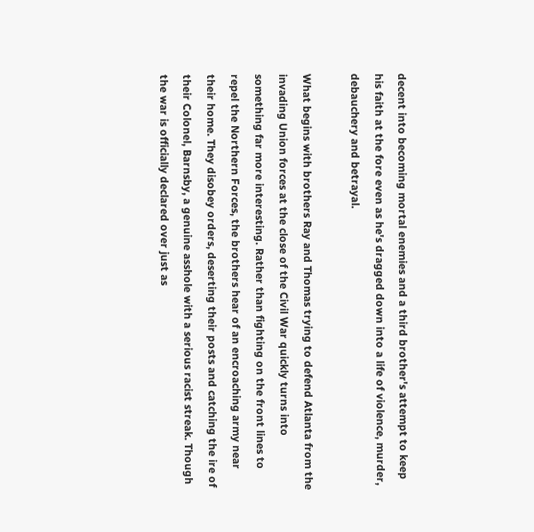decent into becoming mortal enemies and a third brother's attempt to keep his faith at the fore even as he's dragged down into a life of violence, murder, debauchery and betrayal.

What begins with brothers Ray and Thomas trying to defend Atlanta from the invading Union forces at the close of the Civil War quickly turns into something far more interesting. Rather than fighting on the front lines to repel the Northern Forces, the brothers hear of an encroaching army near their home. They disobey orders, deserting their posts and catching the ire of their Colonel, Barnsby, a genuine asshole with a serious racist streak. Though the war is officially declared over just as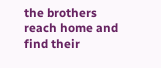the brothers reach home and find their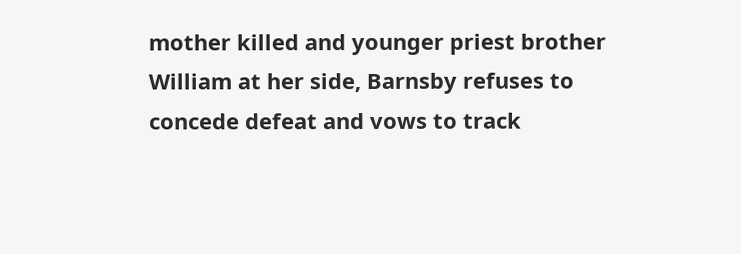mother killed and younger priest brother William at her side, Barnsby refuses to concede defeat and vows to track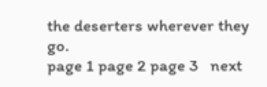the deserters wherever they go.
page 1 page 2 page 3   next